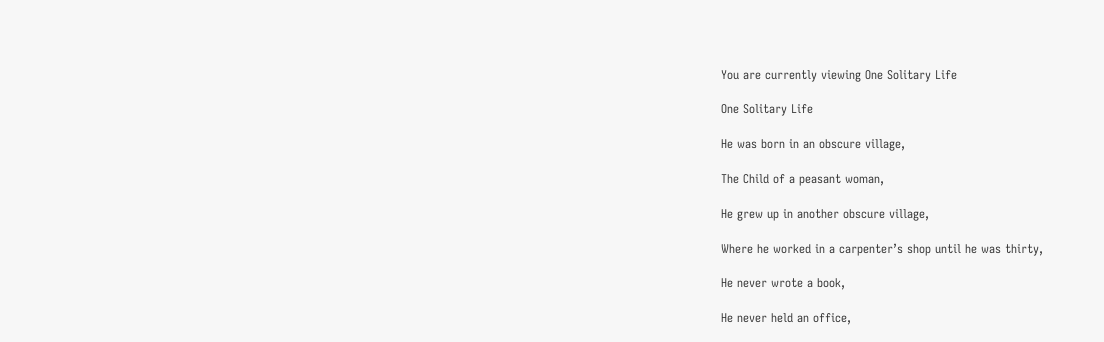You are currently viewing One Solitary Life

One Solitary Life

He was born in an obscure village,

The Child of a peasant woman,

He grew up in another obscure village,

Where he worked in a carpenter’s shop until he was thirty,

He never wrote a book,

He never held an office,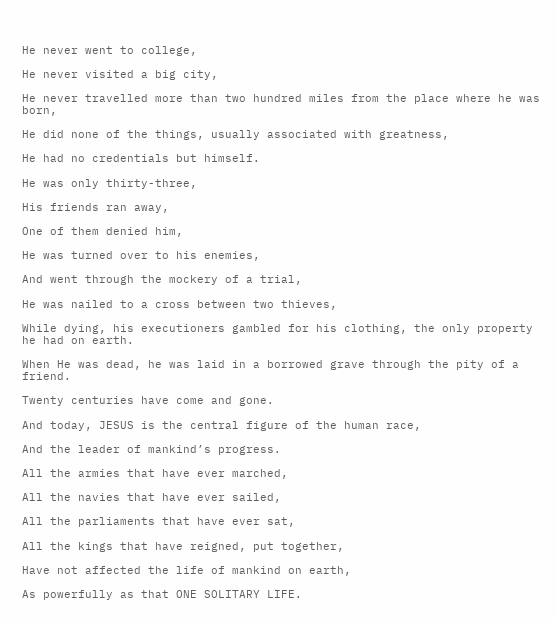He never went to college,

He never visited a big city,

He never travelled more than two hundred miles from the place where he was born,

He did none of the things, usually associated with greatness,

He had no credentials but himself.

He was only thirty-three,

His friends ran away,

One of them denied him,

He was turned over to his enemies,

And went through the mockery of a trial,

He was nailed to a cross between two thieves,

While dying, his executioners gambled for his clothing, the only property he had on earth.

When He was dead, he was laid in a borrowed grave through the pity of a friend.

Twenty centuries have come and gone.

And today, JESUS is the central figure of the human race,

And the leader of mankind’s progress.

All the armies that have ever marched,

All the navies that have ever sailed,

All the parliaments that have ever sat,

All the kings that have reigned, put together,

Have not affected the life of mankind on earth,

As powerfully as that ONE SOLITARY LIFE.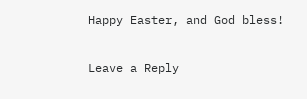Happy Easter, and God bless!

Leave a Reply